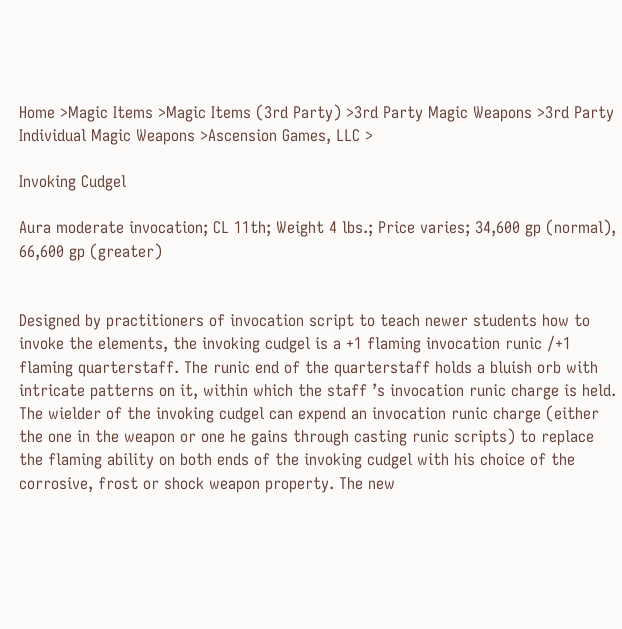Home >Magic Items >Magic Items (3rd Party) >3rd Party Magic Weapons >3rd Party Individual Magic Weapons >Ascension Games, LLC >

Invoking Cudgel

Aura moderate invocation; CL 11th; Weight 4 lbs.; Price varies; 34,600 gp (normal), 66,600 gp (greater)


Designed by practitioners of invocation script to teach newer students how to invoke the elements, the invoking cudgel is a +1 flaming invocation runic /+1 flaming quarterstaff. The runic end of the quarterstaff holds a bluish orb with intricate patterns on it, within which the staff ’s invocation runic charge is held. The wielder of the invoking cudgel can expend an invocation runic charge (either the one in the weapon or one he gains through casting runic scripts) to replace the flaming ability on both ends of the invoking cudgel with his choice of the corrosive, frost or shock weapon property. The new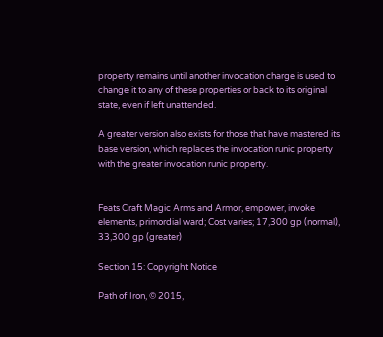property remains until another invocation charge is used to change it to any of these properties or back to its original state, even if left unattended.

A greater version also exists for those that have mastered its base version, which replaces the invocation runic property with the greater invocation runic property.


Feats Craft Magic Arms and Armor, empower, invoke elements, primordial ward; Cost varies; 17,300 gp (normal), 33,300 gp (greater)

Section 15: Copyright Notice

Path of Iron, © 2015,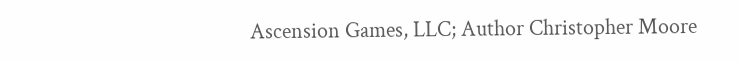Ascension Games, LLC; Author Christopher Moore